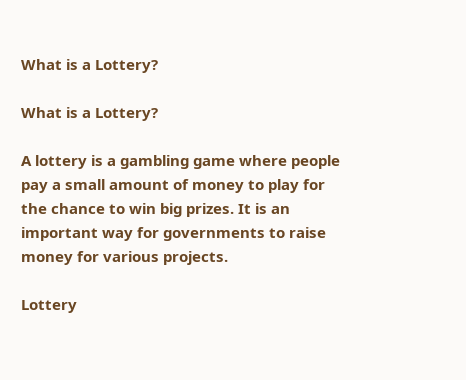What is a Lottery?

What is a Lottery?

A lottery is a gambling game where people pay a small amount of money to play for the chance to win big prizes. It is an important way for governments to raise money for various projects.

Lottery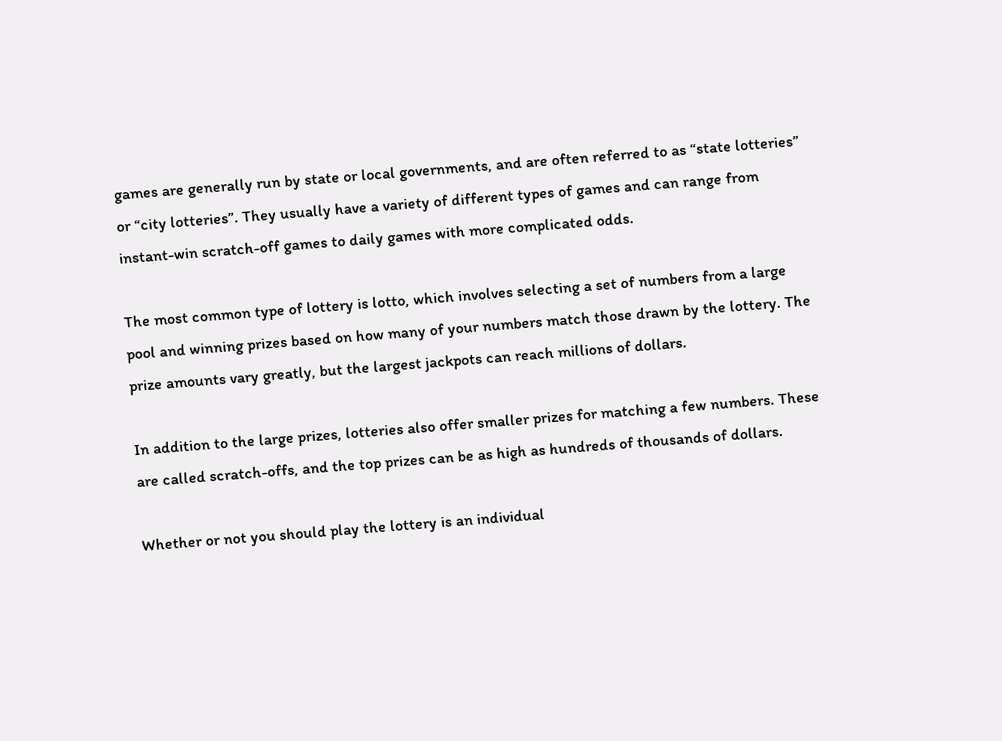games are generally run by state or local governments, and are often referred to as “state lotteries” or “city lotteries”. They usually have a variety of different types of games and can range from instant-win scratch-off games to daily games with more complicated odds.

The most common type of lottery is lotto, which involves selecting a set of numbers from a large pool and winning prizes based on how many of your numbers match those drawn by the lottery. The prize amounts vary greatly, but the largest jackpots can reach millions of dollars.

In addition to the large prizes, lotteries also offer smaller prizes for matching a few numbers. These are called scratch-offs, and the top prizes can be as high as hundreds of thousands of dollars.

Whether or not you should play the lottery is an individual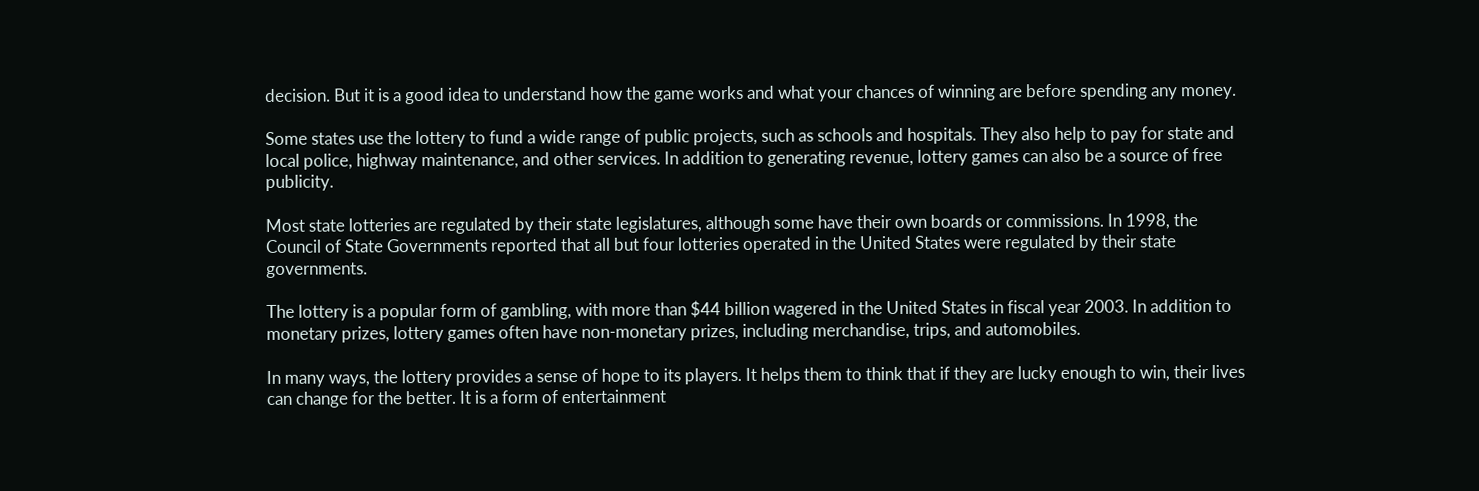decision. But it is a good idea to understand how the game works and what your chances of winning are before spending any money.

Some states use the lottery to fund a wide range of public projects, such as schools and hospitals. They also help to pay for state and local police, highway maintenance, and other services. In addition to generating revenue, lottery games can also be a source of free publicity.

Most state lotteries are regulated by their state legislatures, although some have their own boards or commissions. In 1998, the Council of State Governments reported that all but four lotteries operated in the United States were regulated by their state governments.

The lottery is a popular form of gambling, with more than $44 billion wagered in the United States in fiscal year 2003. In addition to monetary prizes, lottery games often have non-monetary prizes, including merchandise, trips, and automobiles.

In many ways, the lottery provides a sense of hope to its players. It helps them to think that if they are lucky enough to win, their lives can change for the better. It is a form of entertainment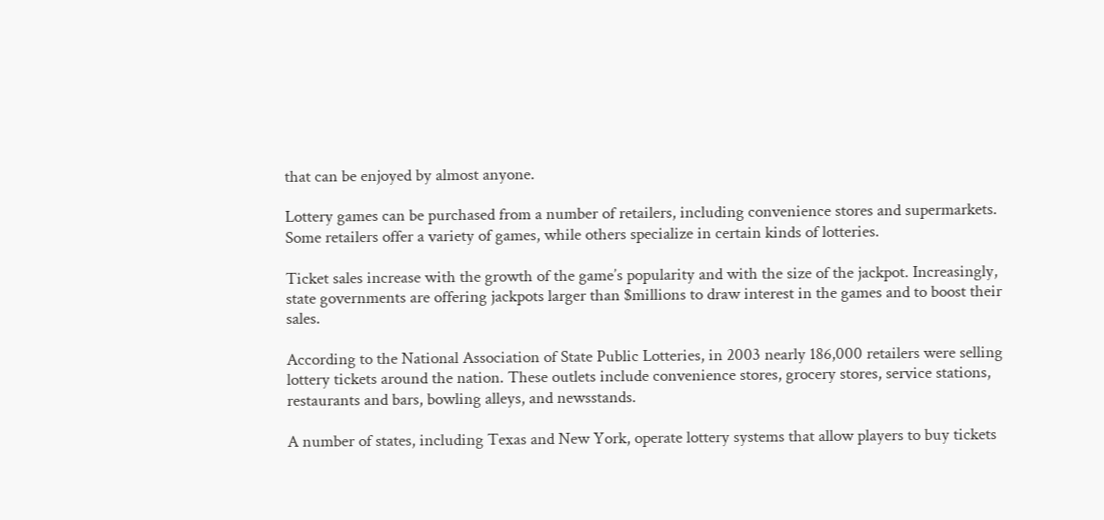that can be enjoyed by almost anyone.

Lottery games can be purchased from a number of retailers, including convenience stores and supermarkets. Some retailers offer a variety of games, while others specialize in certain kinds of lotteries.

Ticket sales increase with the growth of the game’s popularity and with the size of the jackpot. Increasingly, state governments are offering jackpots larger than $millions to draw interest in the games and to boost their sales.

According to the National Association of State Public Lotteries, in 2003 nearly 186,000 retailers were selling lottery tickets around the nation. These outlets include convenience stores, grocery stores, service stations, restaurants and bars, bowling alleys, and newsstands.

A number of states, including Texas and New York, operate lottery systems that allow players to buy tickets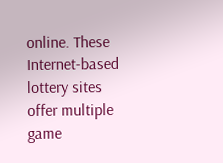online. These Internet-based lottery sites offer multiple game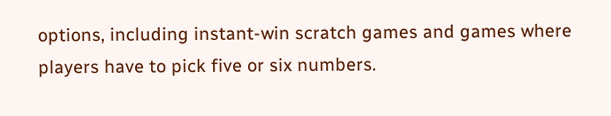options, including instant-win scratch games and games where players have to pick five or six numbers.